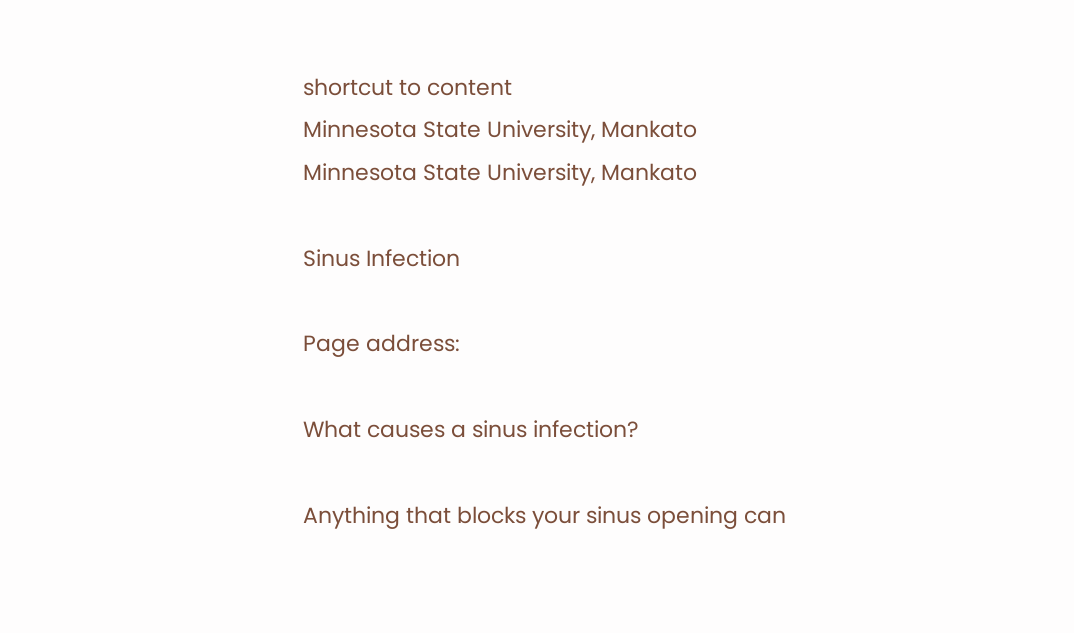shortcut to content
Minnesota State University, Mankato
Minnesota State University, Mankato

Sinus Infection

Page address:

What causes a sinus infection?

Anything that blocks your sinus opening can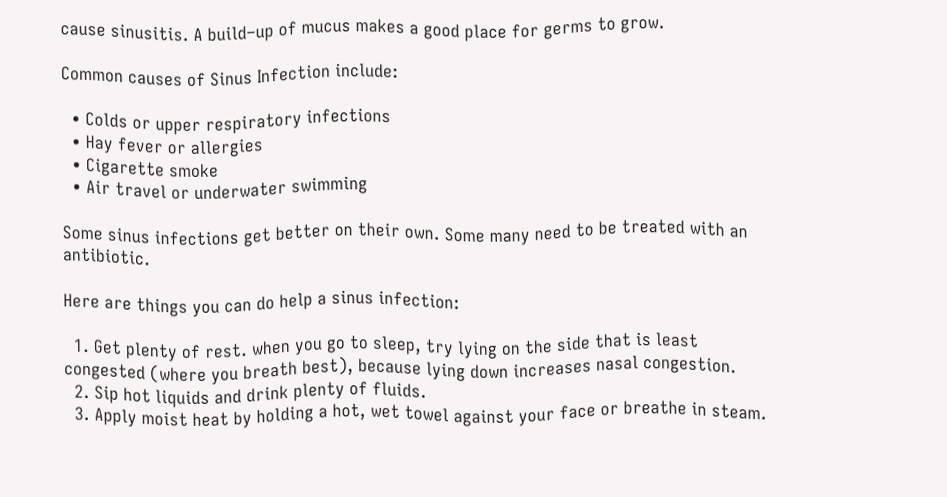cause sinusitis. A build–up of mucus makes a good place for germs to grow.

Common causes of Sinus Infection include:

  • Colds or upper respiratory infections
  • Hay fever or allergies
  • Cigarette smoke
  • Air travel or underwater swimming

Some sinus infections get better on their own. Some many need to be treated with an antibiotic.

Here are things you can do help a sinus infection:

  1. Get plenty of rest. when you go to sleep, try lying on the side that is least congested (where you breath best), because lying down increases nasal congestion.
  2. Sip hot liquids and drink plenty of fluids.
  3. Apply moist heat by holding a hot, wet towel against your face or breathe in steam.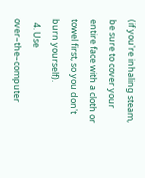(if you're inhaling steam, be sure to cover your entire face with a cloth or towel first, so you don't burn yourself).
  4. Use over–the–computer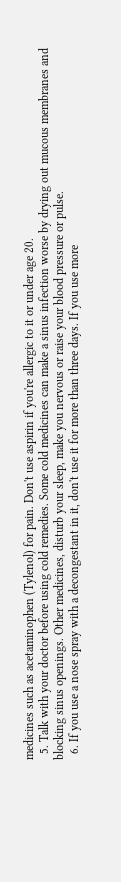medicines such as acetaminophen (Tylenol) for pain. Don't use aspirin if you're allergic to it or under age 20.
  5. Talk with your doctor before using cold remedies. Some cold medicines can make a sinus infection worse by drying out mucous membranes and blocking sinus openings. Other medicines, disturb your sleep, make you nervous or raise your blood pressure or pulse.
  6. If you use a nose spray with a decongestant in it, don't use it for more than three days. If you use more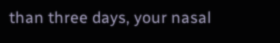than three days, your nasal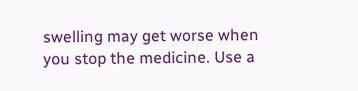swelling may get worse when you stop the medicine. Use a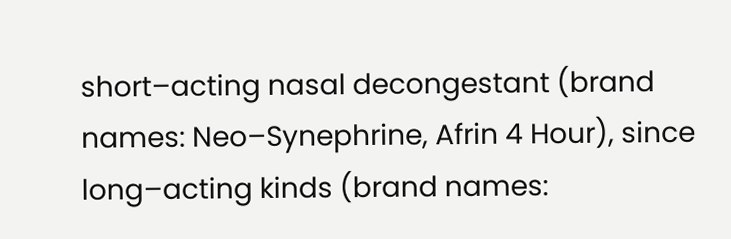short–acting nasal decongestant (brand names: Neo–Synephrine, Afrin 4 Hour), since long–acting kinds (brand names: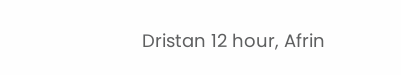Dristan 12 hour, Afrin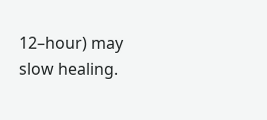12–hour) may slow healing.